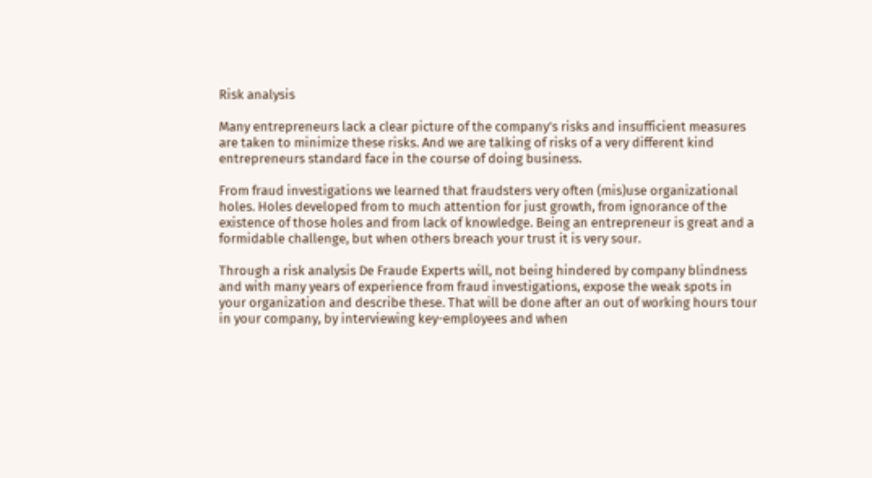Risk analysis

Many entrepreneurs lack a clear picture of the company’s risks and insufficient measures are taken to minimize these risks. And we are talking of risks of a very different kind entrepreneurs standard face in the course of doing business.

From fraud investigations we learned that fraudsters very often (mis)use organizational holes. Holes developed from to much attention for just growth, from ignorance of the existence of those holes and from lack of knowledge. Being an entrepreneur is great and a formidable challenge, but when others breach your trust it is very sour.

Through a risk analysis De Fraude Experts will, not being hindered by company blindness and with many years of experience from fraud investigations, expose the weak spots in your organization and describe these. That will be done after an out of working hours tour in your company, by interviewing key-employees and when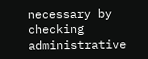necessary by checking administrative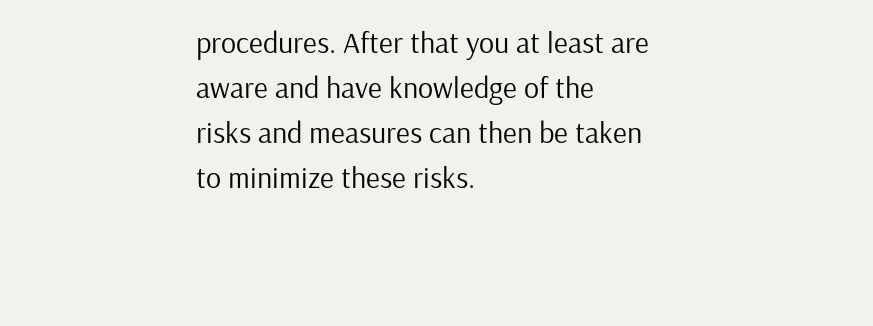procedures. After that you at least are aware and have knowledge of the risks and measures can then be taken to minimize these risks.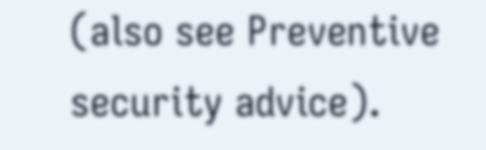(also see Preventive security advice).